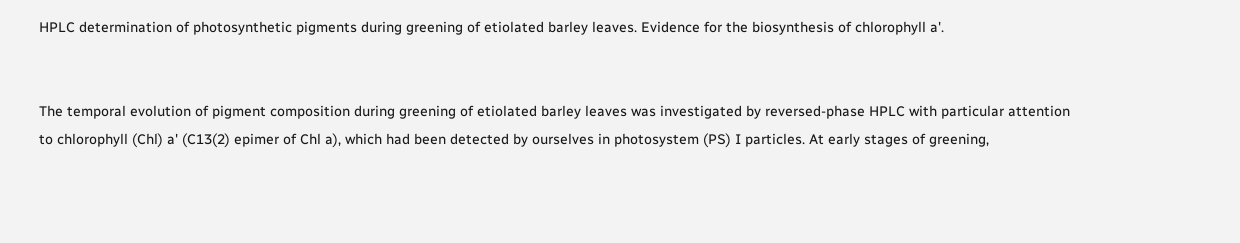HPLC determination of photosynthetic pigments during greening of etiolated barley leaves. Evidence for the biosynthesis of chlorophyll a'.


The temporal evolution of pigment composition during greening of etiolated barley leaves was investigated by reversed-phase HPLC with particular attention to chlorophyll (Chl) a' (C13(2) epimer of Chl a), which had been detected by ourselves in photosystem (PS) I particles. At early stages of greening,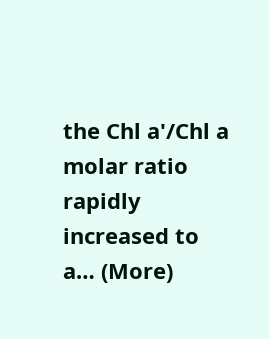the Chl a'/Chl a molar ratio rapidly increased to a… (More)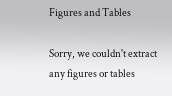Figures and Tables

Sorry, we couldn't extract any figures or tables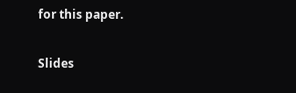for this paper.

Slides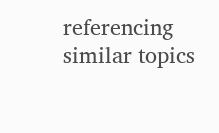referencing similar topics